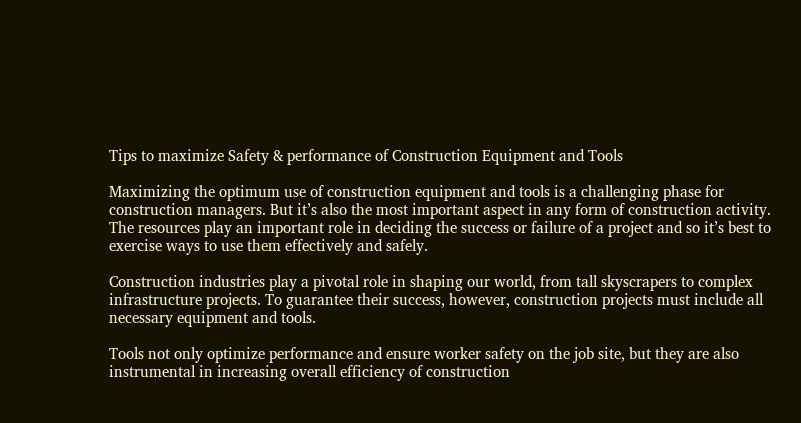Tips to maximize Safety & performance of Construction Equipment and Tools

Maximizing the optimum use of construction equipment and tools is a challenging phase for construction managers. But it’s also the most important aspect in any form of construction activity. The resources play an important role in deciding the success or failure of a project and so it’s best to exercise ways to use them effectively and safely.

Construction industries play a pivotal role in shaping our world, from tall skyscrapers to complex infrastructure projects. To guarantee their success, however, construction projects must include all necessary equipment and tools.

Tools not only optimize performance and ensure worker safety on the job site, but they are also instrumental in increasing overall efficiency of construction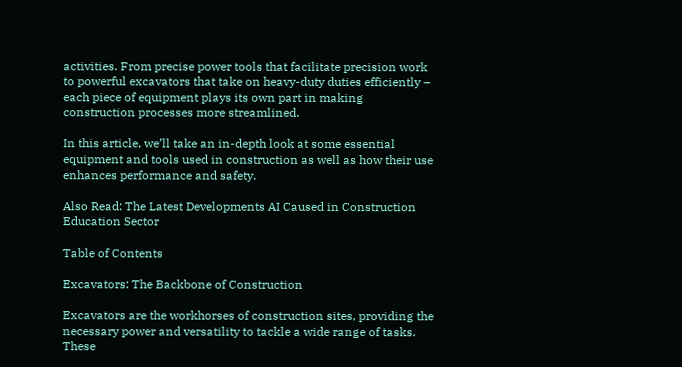activities. From precise power tools that facilitate precision work to powerful excavators that take on heavy-duty duties efficiently – each piece of equipment plays its own part in making construction processes more streamlined.

In this article, we’ll take an in-depth look at some essential equipment and tools used in construction as well as how their use enhances performance and safety.

Also Read: The Latest Developments AI Caused in Construction Education Sector

Table of Contents

Excavators: The Backbone of Construction

Excavators are the workhorses of construction sites, providing the necessary power and versatility to tackle a wide range of tasks. These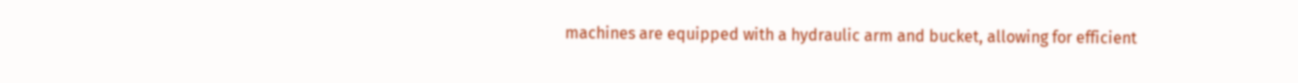machines are equipped with a hydraulic arm and bucket, allowing for efficient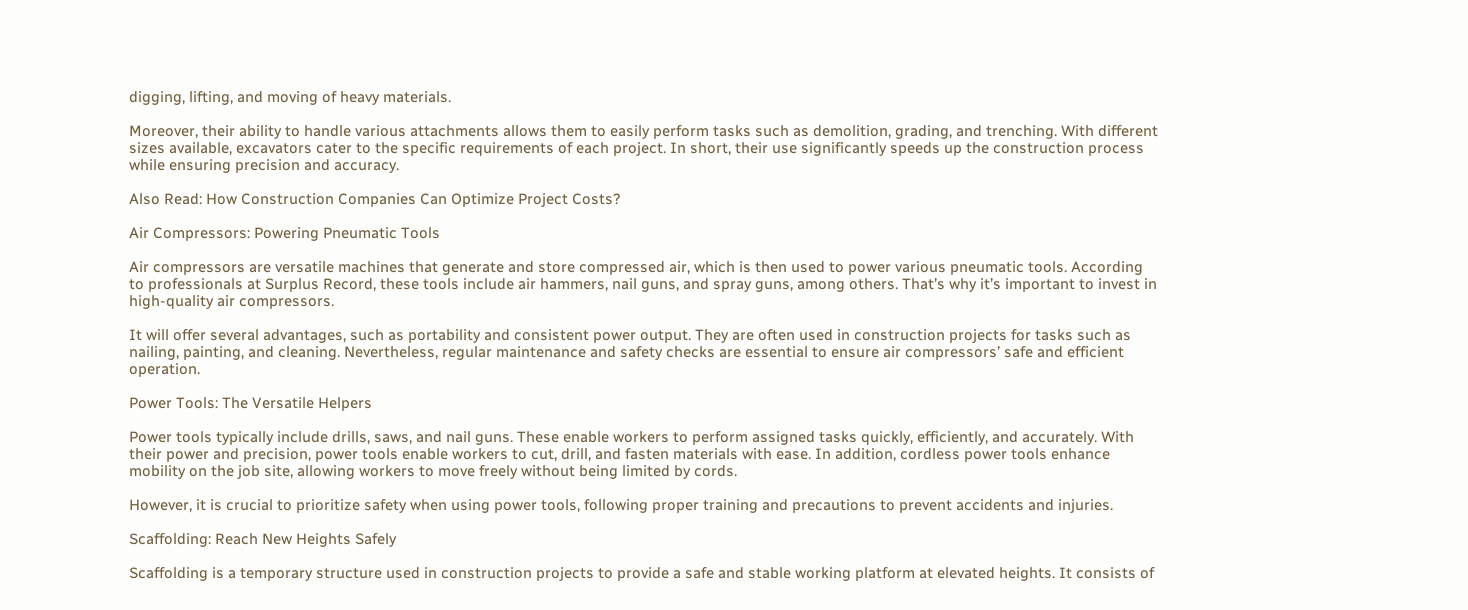digging, lifting, and moving of heavy materials.

Moreover, their ability to handle various attachments allows them to easily perform tasks such as demolition, grading, and trenching. With different sizes available, excavators cater to the specific requirements of each project. In short, their use significantly speeds up the construction process while ensuring precision and accuracy.

Also Read: How Construction Companies Can Optimize Project Costs?

Air Compressors: Powering Pneumatic Tools

Air compressors are versatile machines that generate and store compressed air, which is then used to power various pneumatic tools. According to professionals at Surplus Record, these tools include air hammers, nail guns, and spray guns, among others. That’s why it’s important to invest in high-quality air compressors.

It will offer several advantages, such as portability and consistent power output. They are often used in construction projects for tasks such as nailing, painting, and cleaning. Nevertheless, regular maintenance and safety checks are essential to ensure air compressors’ safe and efficient operation.

Power Tools: The Versatile Helpers

Power tools typically include drills, saws, and nail guns. These enable workers to perform assigned tasks quickly, efficiently, and accurately. With their power and precision, power tools enable workers to cut, drill, and fasten materials with ease. In addition, cordless power tools enhance mobility on the job site, allowing workers to move freely without being limited by cords.

However, it is crucial to prioritize safety when using power tools, following proper training and precautions to prevent accidents and injuries.

Scaffolding: Reach New Heights Safely

Scaffolding is a temporary structure used in construction projects to provide a safe and stable working platform at elevated heights. It consists of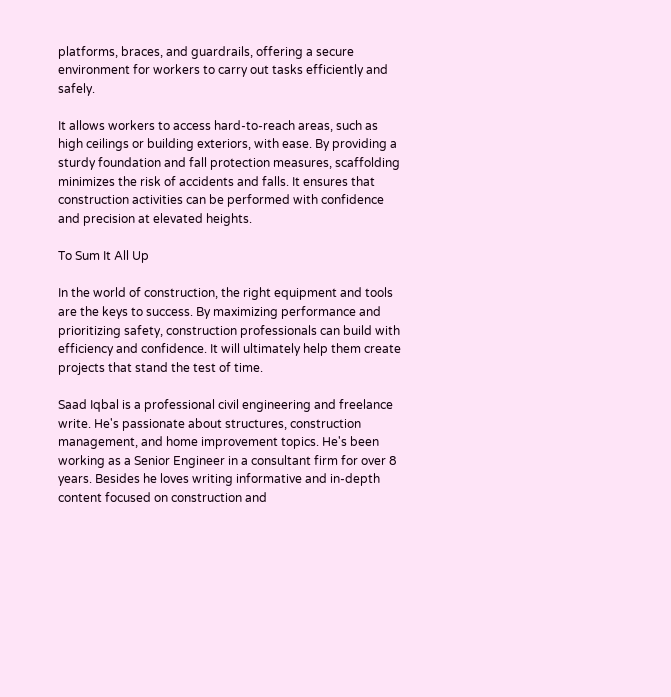platforms, braces, and guardrails, offering a secure environment for workers to carry out tasks efficiently and safely.

It allows workers to access hard-to-reach areas, such as high ceilings or building exteriors, with ease. By providing a sturdy foundation and fall protection measures, scaffolding minimizes the risk of accidents and falls. It ensures that construction activities can be performed with confidence and precision at elevated heights.

To Sum It All Up

In the world of construction, the right equipment and tools are the keys to success. By maximizing performance and prioritizing safety, construction professionals can build with efficiency and confidence. It will ultimately help them create projects that stand the test of time.

Saad Iqbal is a professional civil engineering and freelance write. He's passionate about structures, construction management, and home improvement topics. He's been working as a Senior Engineer in a consultant firm for over 8 years. Besides he loves writing informative and in-depth content focused on construction and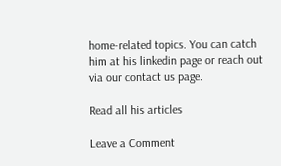home-related topics. You can catch him at his linkedin page or reach out via our contact us page.

Read all his articles

Leave a Comment